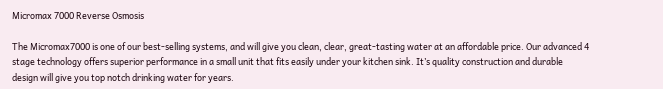Micromax 7000 Reverse Osmosis

The Micromax7000 is one of our best-selling systems, and will give you clean, clear, great-tasting water at an affordable price. Our advanced 4 stage technology offers superior performance in a small unit that fits easily under your kitchen sink. It’s quality construction and durable design will give you top notch drinking water for years.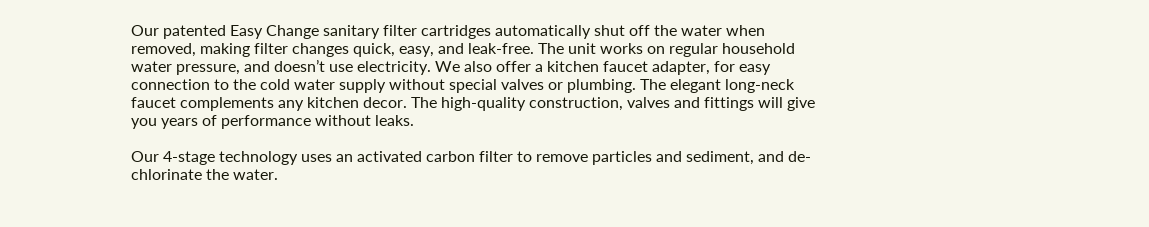Our patented Easy Change sanitary filter cartridges automatically shut off the water when removed, making filter changes quick, easy, and leak-free. The unit works on regular household water pressure, and doesn’t use electricity. We also offer a kitchen faucet adapter, for easy connection to the cold water supply without special valves or plumbing. The elegant long-neck faucet complements any kitchen decor. The high-quality construction, valves and fittings will give you years of performance without leaks.

Our 4-stage technology uses an activated carbon filter to remove particles and sediment, and de-chlorinate the water.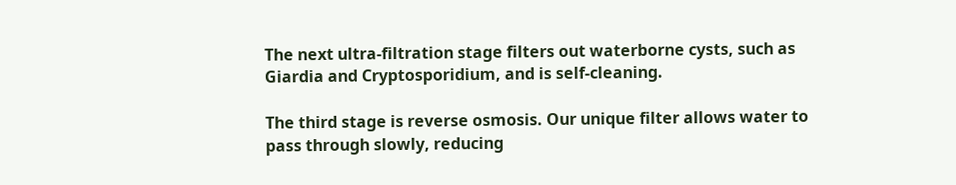The next ultra-filtration stage filters out waterborne cysts, such as Giardia and Cryptosporidium, and is self-cleaning.

The third stage is reverse osmosis. Our unique filter allows water to pass through slowly, reducing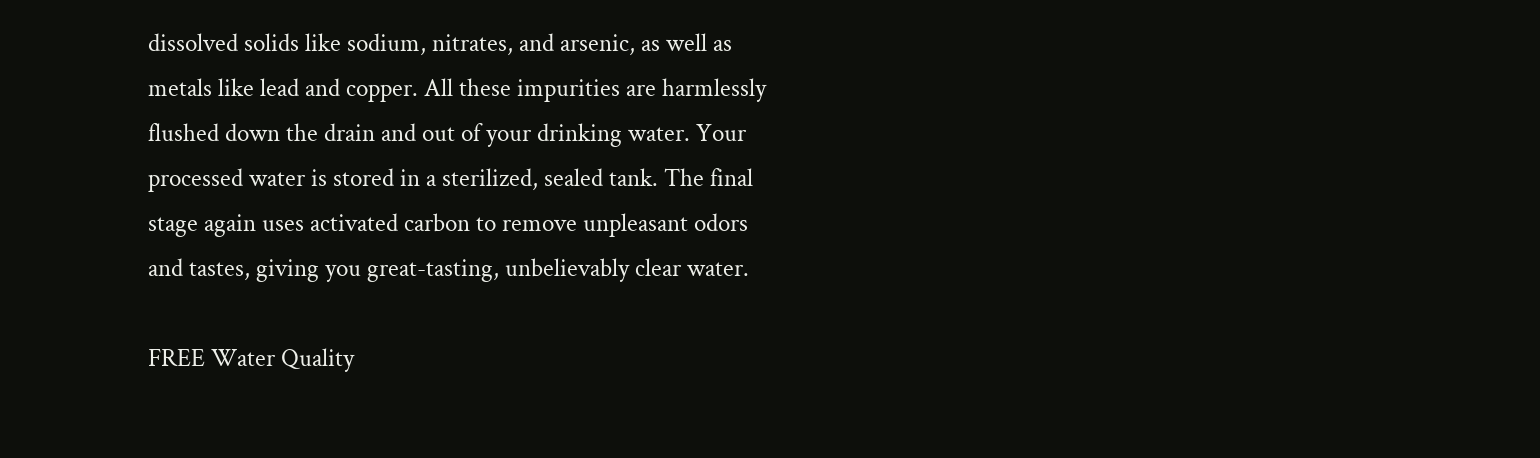dissolved solids like sodium, nitrates, and arsenic, as well as metals like lead and copper. All these impurities are harmlessly flushed down the drain and out of your drinking water. Your processed water is stored in a sterilized, sealed tank. The final stage again uses activated carbon to remove unpleasant odors and tastes, giving you great-tasting, unbelievably clear water.

FREE Water Quality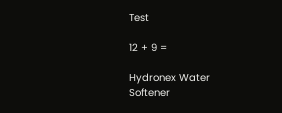Test

12 + 9 =

Hydronex Water Softener